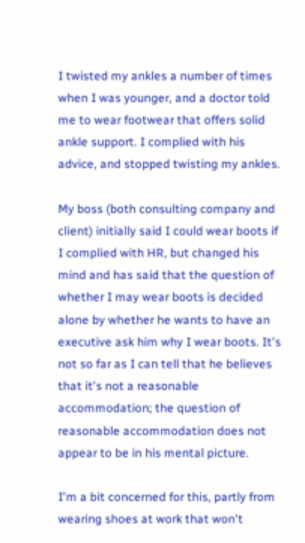I twisted my ankles a number of times when I was younger, and a doctor told me to wear footwear that offers solid ankle support. I complied with his advice, and stopped twisting my ankles.

My boss (both consulting company and client) initially said I could wear boots if I complied with HR, but changed his mind and has said that the question of whether I may wear boots is decided alone by whether he wants to have an executive ask him why I wear boots. It's not so far as I can tell that he believes that it's not a reasonable accommodation; the question of reasonable accommodation does not appear to be in his mental picture.

I'm a bit concerned for this, partly from wearing shoes at work that won't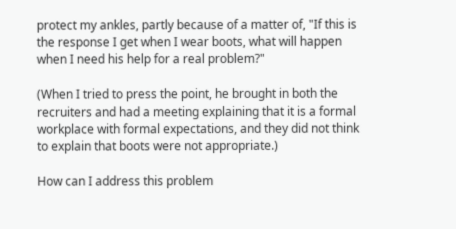protect my ankles, partly because of a matter of, "If this is the response I get when I wear boots, what will happen when I need his help for a real problem?"

(When I tried to press the point, he brought in both the recruiters and had a meeting explaining that it is a formal workplace with formal expectations, and they did not think to explain that boots were not appropriate.)

How can I address this problem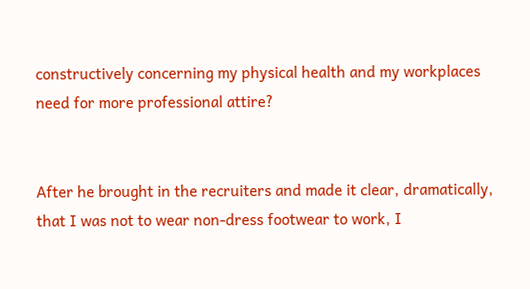constructively concerning my physical health and my workplaces need for more professional attire?


After he brought in the recruiters and made it clear, dramatically, that I was not to wear non-dress footwear to work, I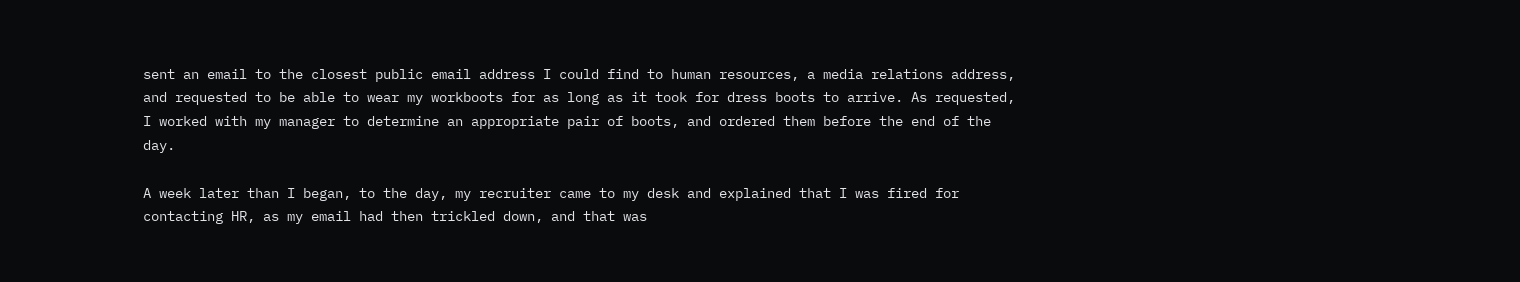sent an email to the closest public email address I could find to human resources, a media relations address, and requested to be able to wear my workboots for as long as it took for dress boots to arrive. As requested, I worked with my manager to determine an appropriate pair of boots, and ordered them before the end of the day.

A week later than I began, to the day, my recruiter came to my desk and explained that I was fired for contacting HR, as my email had then trickled down, and that was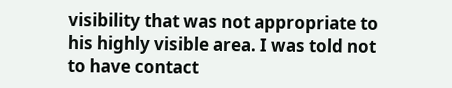visibility that was not appropriate to his highly visible area. I was told not to have contact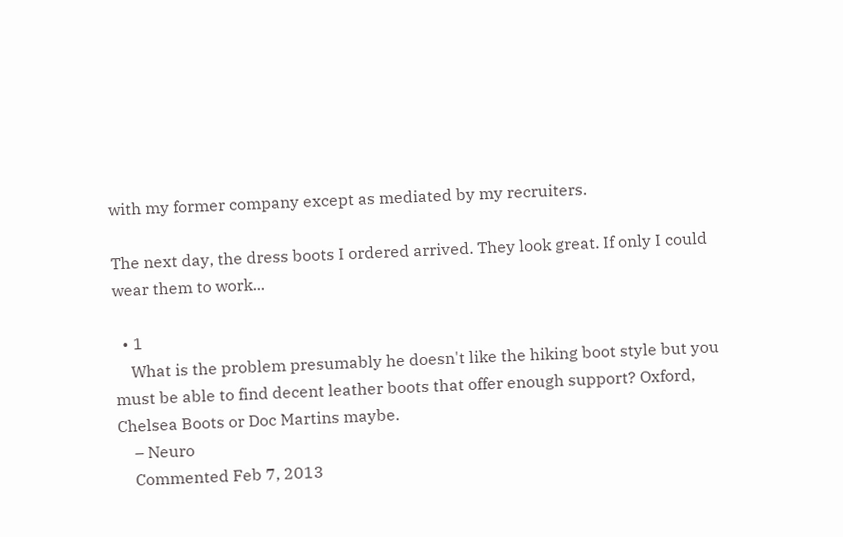with my former company except as mediated by my recruiters.

The next day, the dress boots I ordered arrived. They look great. If only I could wear them to work...

  • 1
    What is the problem presumably he doesn't like the hiking boot style but you must be able to find decent leather boots that offer enough support? Oxford, Chelsea Boots or Doc Martins maybe.
    – Neuro
    Commented Feb 7, 2013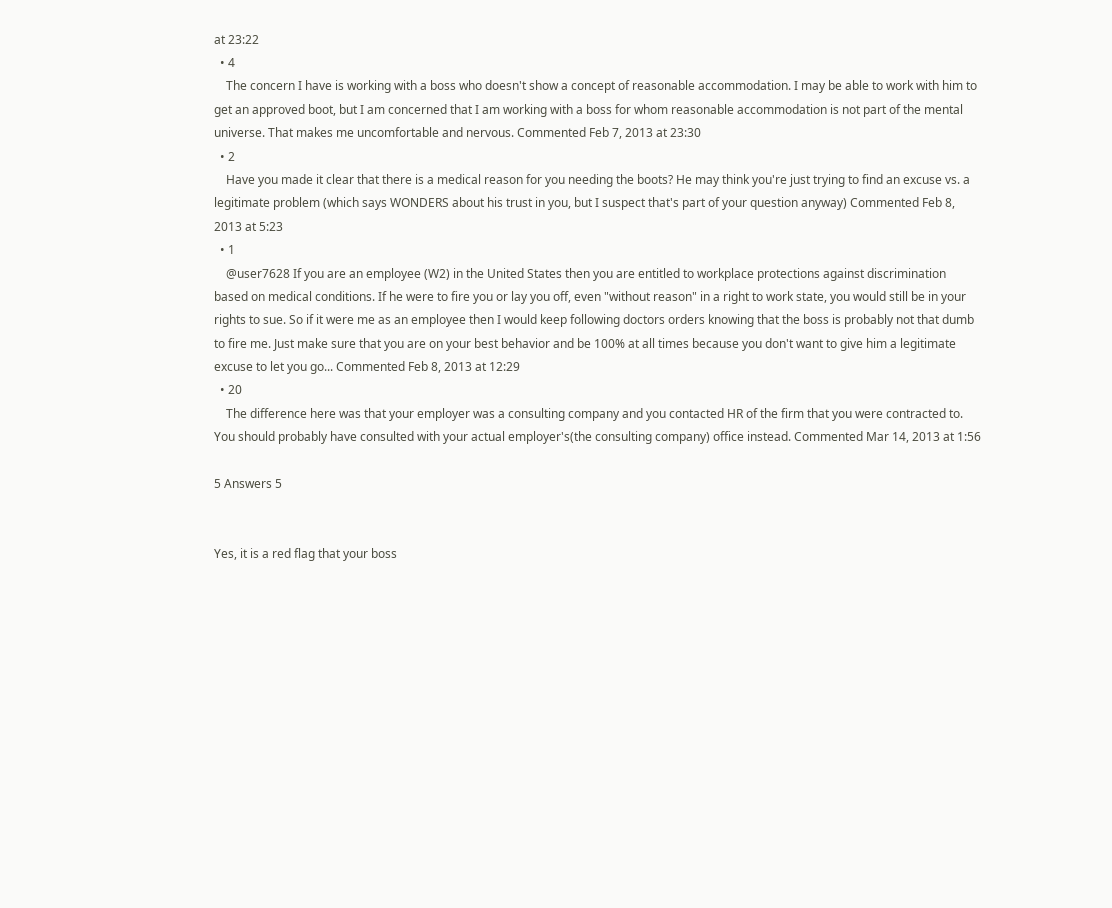at 23:22
  • 4
    The concern I have is working with a boss who doesn't show a concept of reasonable accommodation. I may be able to work with him to get an approved boot, but I am concerned that I am working with a boss for whom reasonable accommodation is not part of the mental universe. That makes me uncomfortable and nervous. Commented Feb 7, 2013 at 23:30
  • 2
    Have you made it clear that there is a medical reason for you needing the boots? He may think you're just trying to find an excuse vs. a legitimate problem (which says WONDERS about his trust in you, but I suspect that's part of your question anyway) Commented Feb 8, 2013 at 5:23
  • 1
    @user7628 If you are an employee (W2) in the United States then you are entitled to workplace protections against discrimination based on medical conditions. If he were to fire you or lay you off, even "without reason" in a right to work state, you would still be in your rights to sue. So if it were me as an employee then I would keep following doctors orders knowing that the boss is probably not that dumb to fire me. Just make sure that you are on your best behavior and be 100% at all times because you don't want to give him a legitimate excuse to let you go... Commented Feb 8, 2013 at 12:29
  • 20
    The difference here was that your employer was a consulting company and you contacted HR of the firm that you were contracted to. You should probably have consulted with your actual employer's(the consulting company) office instead. Commented Mar 14, 2013 at 1:56

5 Answers 5


Yes, it is a red flag that your boss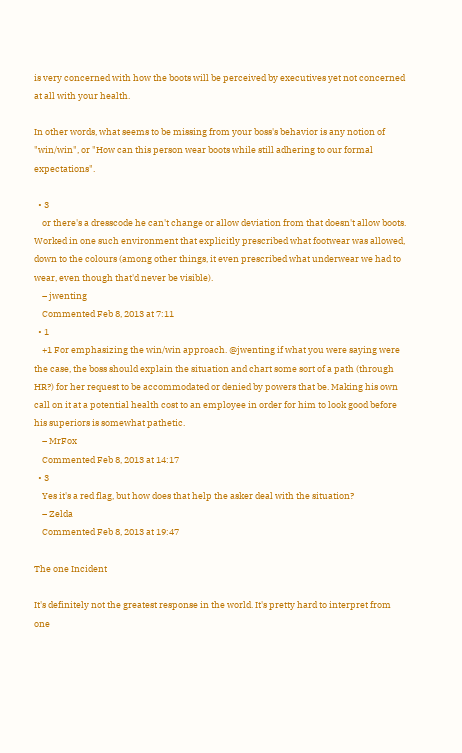is very concerned with how the boots will be perceived by executives yet not concerned at all with your health.

In other words, what seems to be missing from your boss's behavior is any notion of "win/win", or "How can this person wear boots while still adhering to our formal expectations".

  • 3
    or there's a dresscode he can't change or allow deviation from that doesn't allow boots. Worked in one such environment that explicitly prescribed what footwear was allowed, down to the colours (among other things, it even prescribed what underwear we had to wear, even though that'd never be visible).
    – jwenting
    Commented Feb 8, 2013 at 7:11
  • 1
    +1 For emphasizing the win/win approach. @jwenting if what you were saying were the case, the boss should explain the situation and chart some sort of a path (through HR?) for her request to be accommodated or denied by powers that be. Making his own call on it at a potential health cost to an employee in order for him to look good before his superiors is somewhat pathetic.
    – MrFox
    Commented Feb 8, 2013 at 14:17
  • 3
    Yes it's a red flag, but how does that help the asker deal with the situation?
    – Zelda
    Commented Feb 8, 2013 at 19:47

The one Incident

It's definitely not the greatest response in the world. It's pretty hard to interpret from one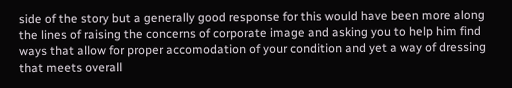side of the story but a generally good response for this would have been more along the lines of raising the concerns of corporate image and asking you to help him find ways that allow for proper accomodation of your condition and yet a way of dressing that meets overall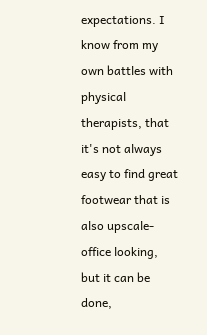expectations. I know from my own battles with physical therapists, that it's not always easy to find great footwear that is also upscale-office looking, but it can be done,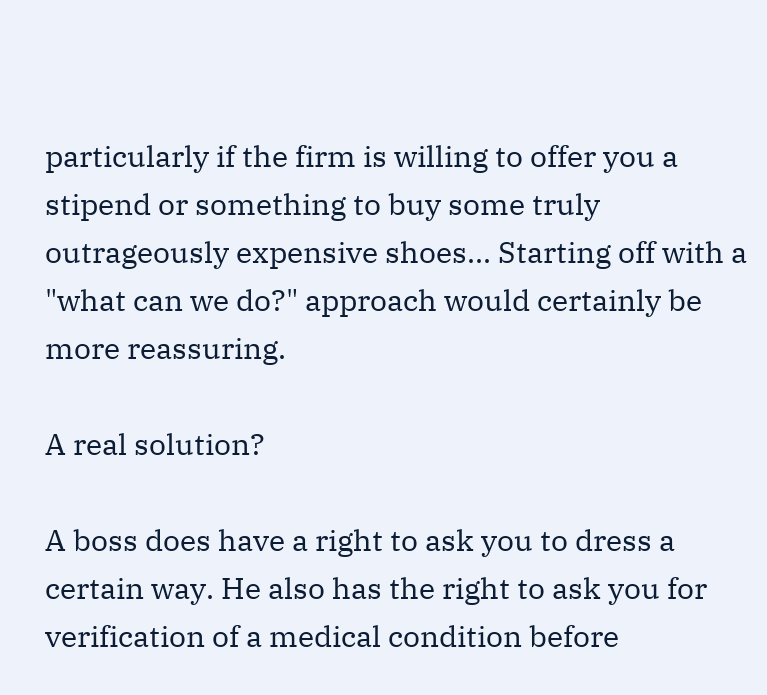particularly if the firm is willing to offer you a stipend or something to buy some truly outrageously expensive shoes... Starting off with a "what can we do?" approach would certainly be more reassuring.

A real solution?

A boss does have a right to ask you to dress a certain way. He also has the right to ask you for verification of a medical condition before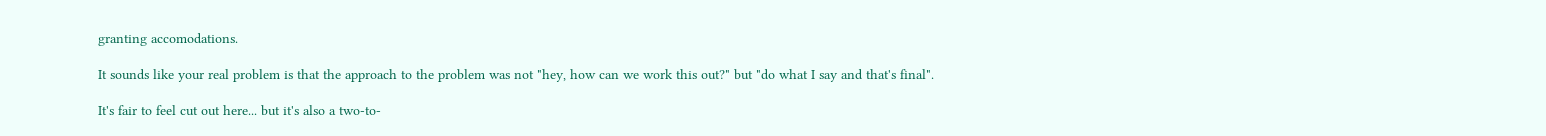granting accomodations.

It sounds like your real problem is that the approach to the problem was not "hey, how can we work this out?" but "do what I say and that's final".

It's fair to feel cut out here... but it's also a two-to-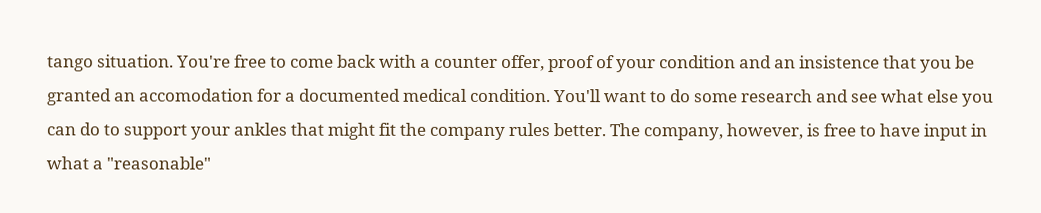tango situation. You're free to come back with a counter offer, proof of your condition and an insistence that you be granted an accomodation for a documented medical condition. You'll want to do some research and see what else you can do to support your ankles that might fit the company rules better. The company, however, is free to have input in what a "reasonable"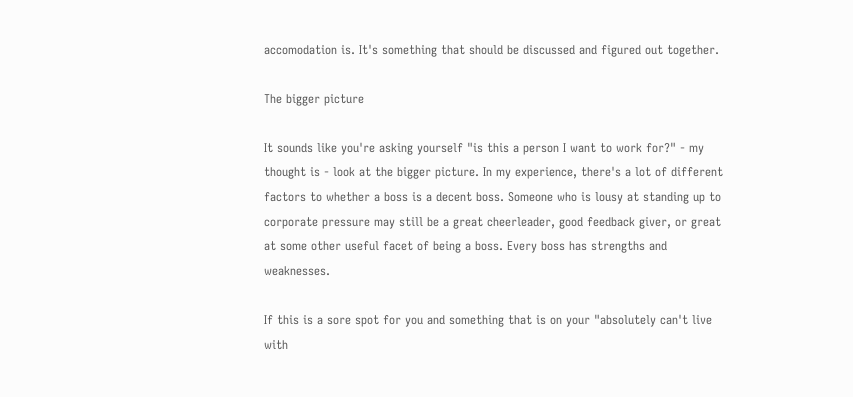accomodation is. It's something that should be discussed and figured out together.

The bigger picture

It sounds like you're asking yourself "is this a person I want to work for?" - my thought is - look at the bigger picture. In my experience, there's a lot of different factors to whether a boss is a decent boss. Someone who is lousy at standing up to corporate pressure may still be a great cheerleader, good feedback giver, or great at some other useful facet of being a boss. Every boss has strengths and weaknesses.

If this is a sore spot for you and something that is on your "absolutely can't live with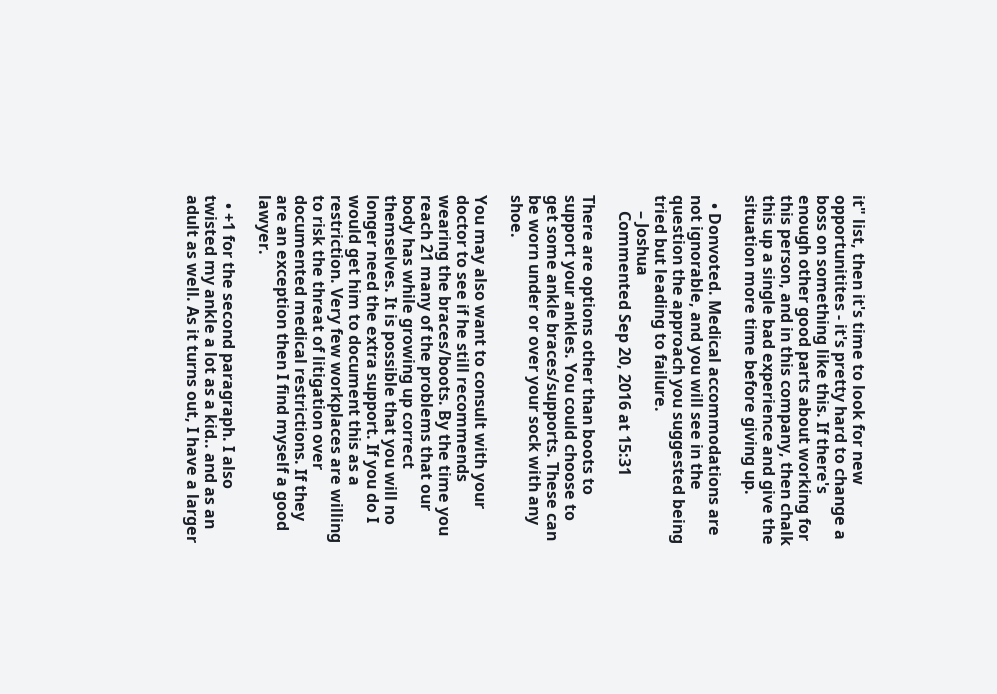it" list, then it's time to look for new opportunitites - it's pretty hard to change a boss on something like this. If there's enough other good parts about working for this person, and in this company, then chalk this up a single bad experience and give the situation more time before giving up.

  • Donvoted. Medical accommodations are not ignorable, and you will see in the question the approach you suggested being tried but leading to failure.
    – Joshua
    Commented Sep 20, 2016 at 15:31

There are options other than boots to support your ankles. You could choose to get some ankle braces/supports. These can be worn under or over your sock with any shoe.

You may also want to consult with your doctor to see if he still recommends wearing the braces/boots. By the time you reach 21 many of the problems that our body has while growing up correct themselves. It is possible that you will no longer need the extra support. If you do I would get him to document this as a restriction. Very few workplaces are willing to risk the threat of litigation over documented medical restrictions. If they are an exception then I find myself a good lawyer.

  • +1 for the second paragraph. I also twisted my ankle a lot as a kid.. and as an adult as well. As it turns out, I have a larger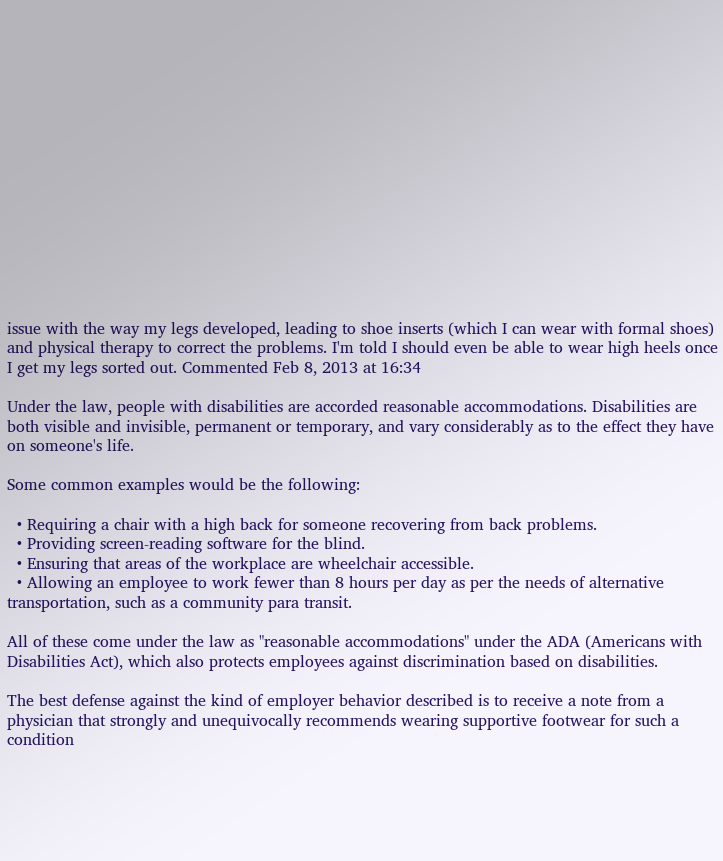issue with the way my legs developed, leading to shoe inserts (which I can wear with formal shoes) and physical therapy to correct the problems. I'm told I should even be able to wear high heels once I get my legs sorted out. Commented Feb 8, 2013 at 16:34

Under the law, people with disabilities are accorded reasonable accommodations. Disabilities are both visible and invisible, permanent or temporary, and vary considerably as to the effect they have on someone's life.

Some common examples would be the following:

  • Requiring a chair with a high back for someone recovering from back problems.
  • Providing screen-reading software for the blind.
  • Ensuring that areas of the workplace are wheelchair accessible.
  • Allowing an employee to work fewer than 8 hours per day as per the needs of alternative transportation, such as a community para transit.

All of these come under the law as "reasonable accommodations" under the ADA (Americans with Disabilities Act), which also protects employees against discrimination based on disabilities.

The best defense against the kind of employer behavior described is to receive a note from a physician that strongly and unequivocally recommends wearing supportive footwear for such a condition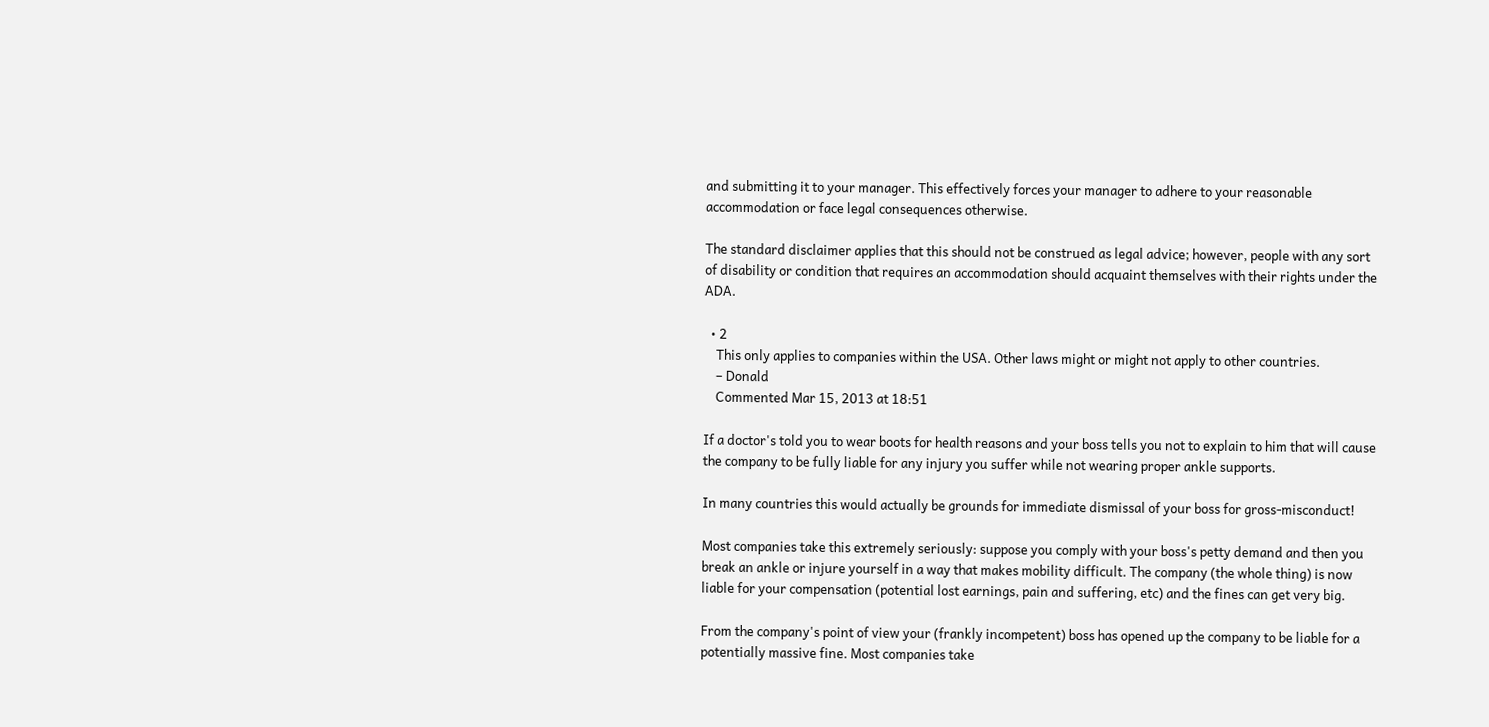and submitting it to your manager. This effectively forces your manager to adhere to your reasonable accommodation or face legal consequences otherwise.

The standard disclaimer applies that this should not be construed as legal advice; however, people with any sort of disability or condition that requires an accommodation should acquaint themselves with their rights under the ADA.

  • 2
    This only applies to companies within the USA. Other laws might or might not apply to other countries.
    – Donald
    Commented Mar 15, 2013 at 18:51

If a doctor's told you to wear boots for health reasons and your boss tells you not to explain to him that will cause the company to be fully liable for any injury you suffer while not wearing proper ankle supports.

In many countries this would actually be grounds for immediate dismissal of your boss for gross-misconduct!

Most companies take this extremely seriously: suppose you comply with your boss's petty demand and then you break an ankle or injure yourself in a way that makes mobility difficult. The company (the whole thing) is now liable for your compensation (potential lost earnings, pain and suffering, etc) and the fines can get very big.

From the company's point of view your (frankly incompetent) boss has opened up the company to be liable for a potentially massive fine. Most companies take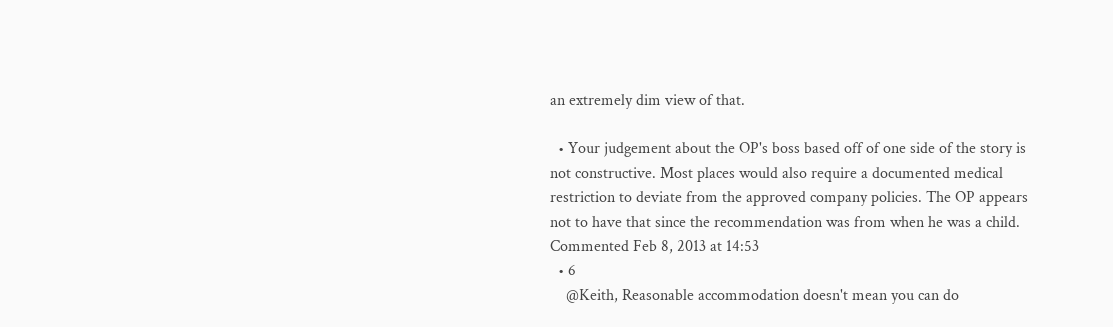an extremely dim view of that.

  • Your judgement about the OP's boss based off of one side of the story is not constructive. Most places would also require a documented medical restriction to deviate from the approved company policies. The OP appears not to have that since the recommendation was from when he was a child. Commented Feb 8, 2013 at 14:53
  • 6
    @Keith, Reasonable accommodation doesn't mean you can do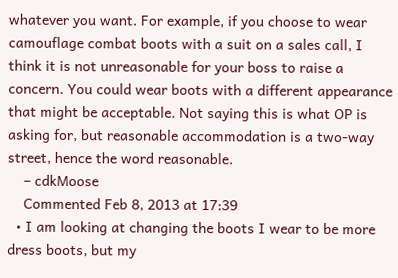whatever you want. For example, if you choose to wear camouflage combat boots with a suit on a sales call, I think it is not unreasonable for your boss to raise a concern. You could wear boots with a different appearance that might be acceptable. Not saying this is what OP is asking for, but reasonable accommodation is a two-way street, hence the word reasonable.
    – cdkMoose
    Commented Feb 8, 2013 at 17:39
  • I am looking at changing the boots I wear to be more dress boots, but my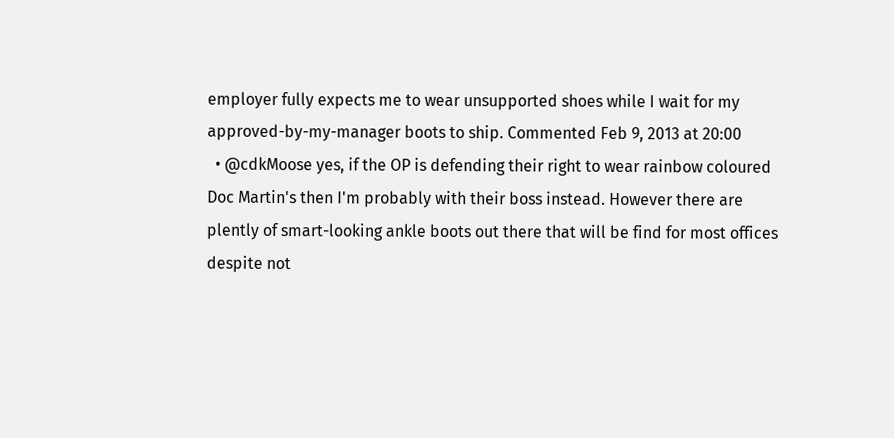employer fully expects me to wear unsupported shoes while I wait for my approved-by-my-manager boots to ship. Commented Feb 9, 2013 at 20:00
  • @cdkMoose yes, if the OP is defending their right to wear rainbow coloured Doc Martin's then I'm probably with their boss instead. However there are plently of smart-looking ankle boots out there that will be find for most offices despite not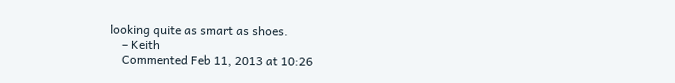looking quite as smart as shoes.
    – Keith
    Commented Feb 11, 2013 at 10:26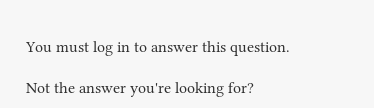You must log in to answer this question.

Not the answer you're looking for?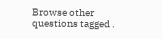Browse other questions tagged .